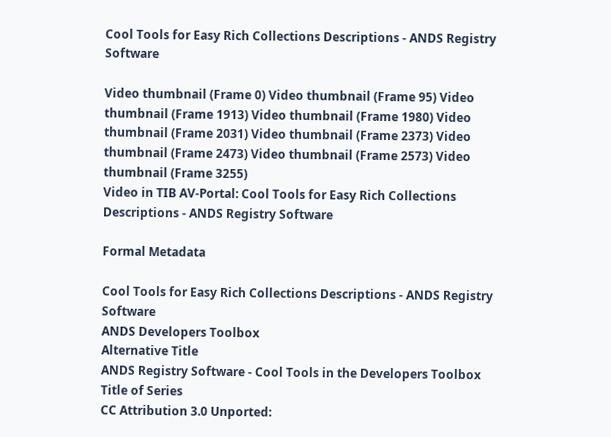Cool Tools for Easy Rich Collections Descriptions - ANDS Registry Software

Video thumbnail (Frame 0) Video thumbnail (Frame 95) Video thumbnail (Frame 1913) Video thumbnail (Frame 1980) Video thumbnail (Frame 2031) Video thumbnail (Frame 2373) Video thumbnail (Frame 2473) Video thumbnail (Frame 2573) Video thumbnail (Frame 3255)
Video in TIB AV-Portal: Cool Tools for Easy Rich Collections Descriptions - ANDS Registry Software

Formal Metadata

Cool Tools for Easy Rich Collections Descriptions - ANDS Registry Software
ANDS Developers Toolbox
Alternative Title
ANDS Registry Software - Cool Tools in the Developers Toolbox
Title of Series
CC Attribution 3.0 Unported: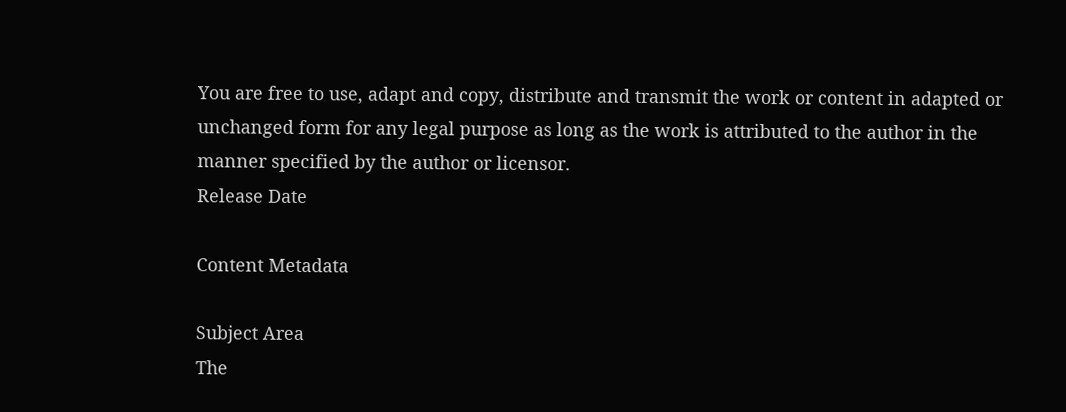You are free to use, adapt and copy, distribute and transmit the work or content in adapted or unchanged form for any legal purpose as long as the work is attributed to the author in the manner specified by the author or licensor.
Release Date

Content Metadata

Subject Area
The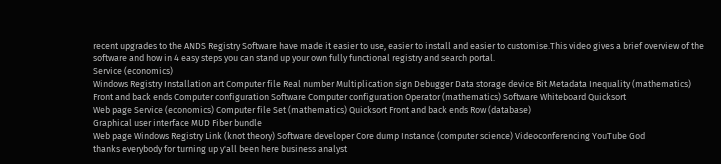recent upgrades to the ANDS Registry Software have made it easier to use, easier to install and easier to customise.This video gives a brief overview of the software and how in 4 easy steps you can stand up your own fully functional registry and search portal.
Service (economics)
Windows Registry Installation art Computer file Real number Multiplication sign Debugger Data storage device Bit Metadata Inequality (mathematics) Front and back ends Computer configuration Software Computer configuration Operator (mathematics) Software Whiteboard Quicksort
Web page Service (economics) Computer file Set (mathematics) Quicksort Front and back ends Row (database)
Graphical user interface MUD Fiber bundle
Web page Windows Registry Link (knot theory) Software developer Core dump Instance (computer science) Videoconferencing YouTube God
thanks everybody for turning up y'all been here business analyst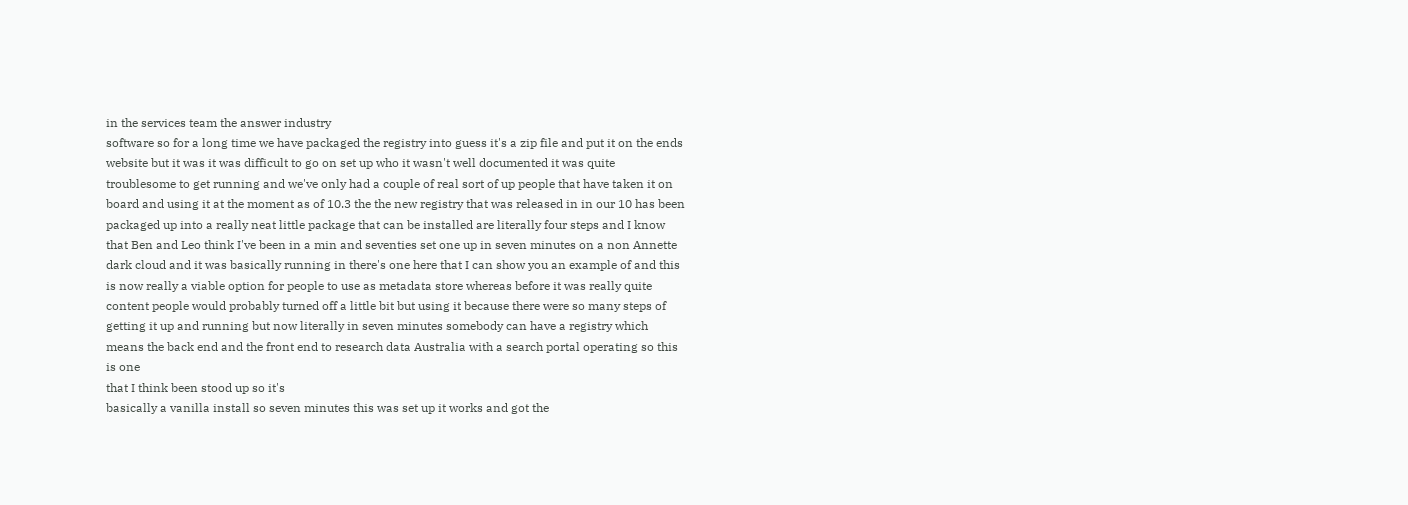in the services team the answer industry
software so for a long time we have packaged the registry into guess it's a zip file and put it on the ends website but it was it was difficult to go on set up who it wasn't well documented it was quite troublesome to get running and we've only had a couple of real sort of up people that have taken it on board and using it at the moment as of 10.3 the the new registry that was released in in our 10 has been packaged up into a really neat little package that can be installed are literally four steps and I know that Ben and Leo think I've been in a min and seventies set one up in seven minutes on a non Annette dark cloud and it was basically running in there's one here that I can show you an example of and this is now really a viable option for people to use as metadata store whereas before it was really quite content people would probably turned off a little bit but using it because there were so many steps of getting it up and running but now literally in seven minutes somebody can have a registry which means the back end and the front end to research data Australia with a search portal operating so this is one
that I think been stood up so it's
basically a vanilla install so seven minutes this was set up it works and got the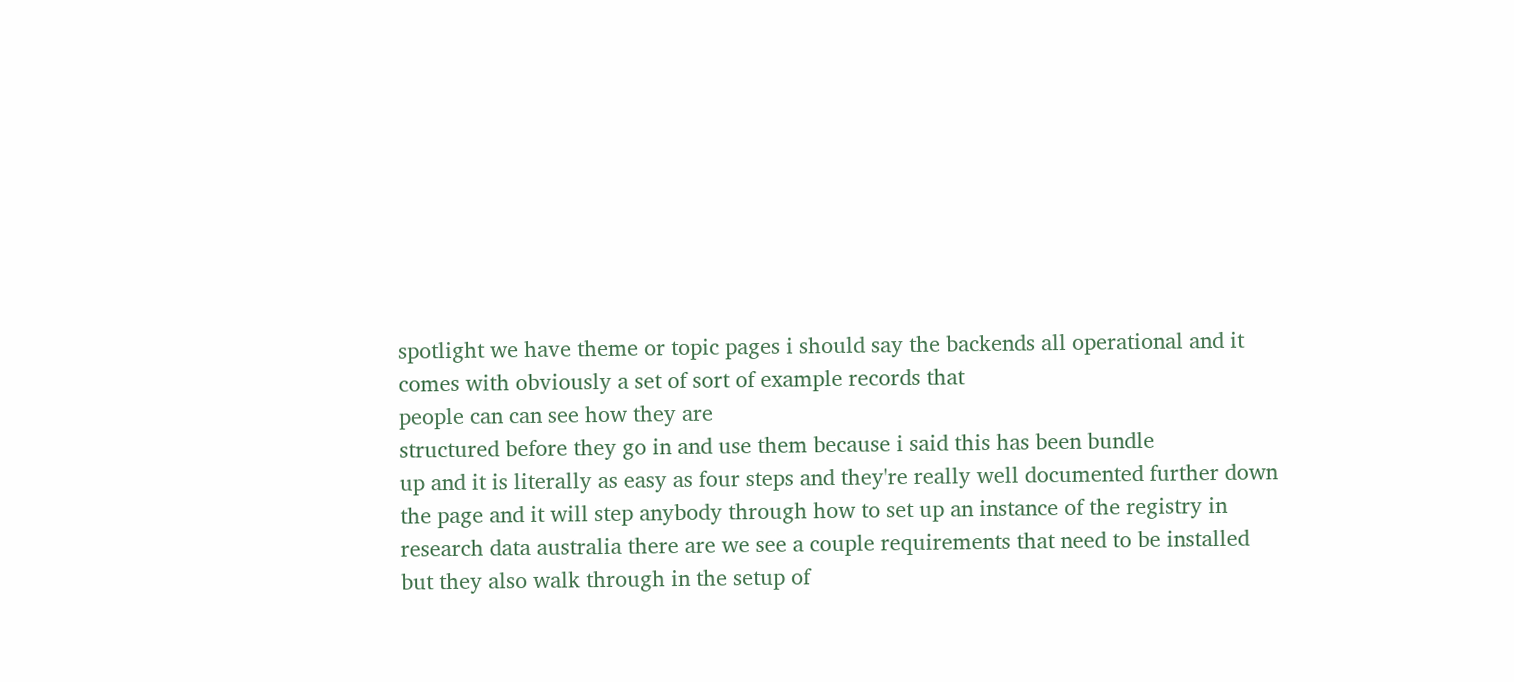spotlight we have theme or topic pages i should say the backends all operational and it comes with obviously a set of sort of example records that
people can can see how they are
structured before they go in and use them because i said this has been bundle
up and it is literally as easy as four steps and they're really well documented further down the page and it will step anybody through how to set up an instance of the registry in research data australia there are we see a couple requirements that need to be installed but they also walk through in the setup of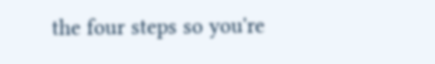the four steps so you're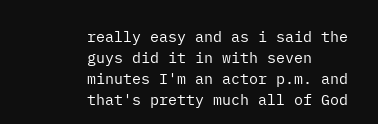really easy and as i said the guys did it in with seven minutes I'm an actor p.m. and
that's pretty much all of God